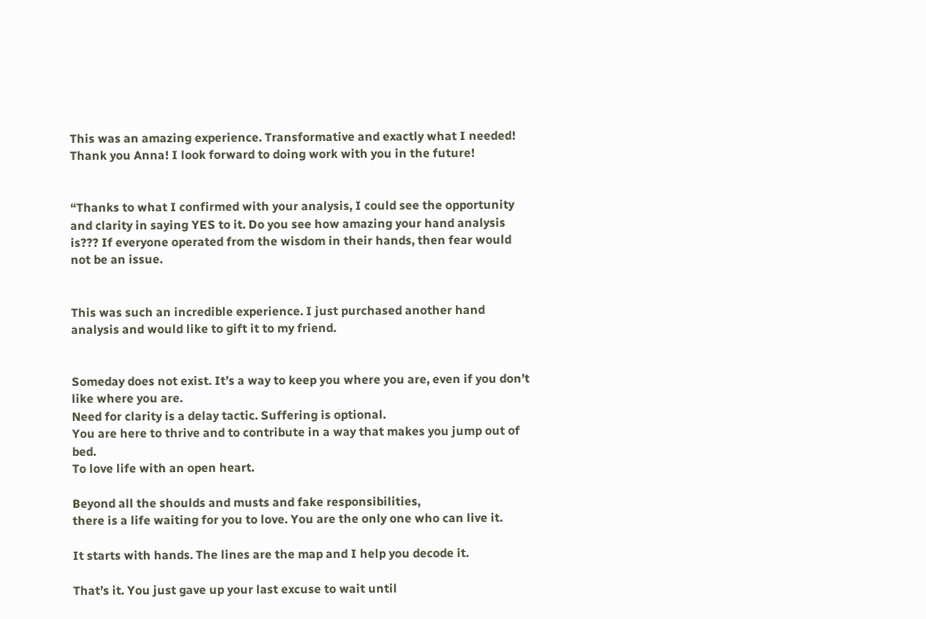This was an amazing experience. Transformative and exactly what I needed!
Thank you Anna! I look forward to doing work with you in the future!


“Thanks to what I confirmed with your analysis, I could see the opportunity and clarity in saying YES to it. Do you see how amazing your hand analysis is??? If everyone operated from the wisdom in their hands, then fear would not be an issue.


This was such an incredible experience. I just purchased another hand analysis and would like to gift it to my friend.


Someday does not exist. It’s a way to keep you where you are, even if you don’t like where you are.
Need for clarity is a delay tactic. Suffering is optional.
You are here to thrive and to contribute in a way that makes you jump out of bed.
To love life with an open heart.

Beyond all the shoulds and musts and fake responsibilities,
there is a life waiting for you to love. You are the only one who can live it.

It starts with hands. The lines are the map and I help you decode it.

That’s it. You just gave up your last excuse to wait until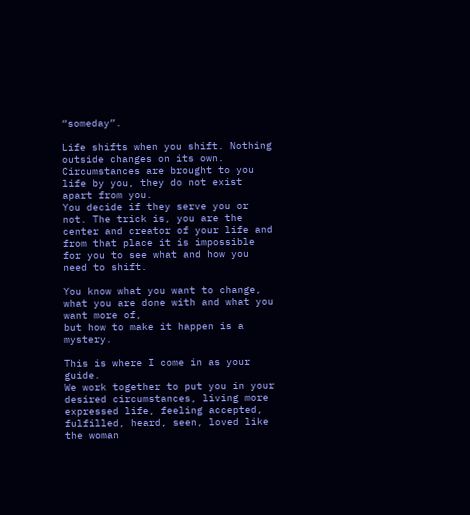“someday”.

Life shifts when you shift. Nothing outside changes on its own.
Circumstances are brought to you life by you, they do not exist apart from you.
You decide if they serve you or not. The trick is, you are the center and creator of your life and from that place it is impossible for you to see what and how you need to shift.

You know what you want to change, what you are done with and what you want more of,
but how to make it happen is a mystery.

This is where I come in as your guide.
We work together to put you in your desired circumstances, living more expressed life, feeling accepted, fulfilled, heard, seen, loved like the woman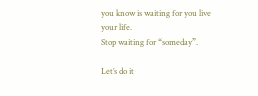you know is waiting for you live your life.
Stop waiting for “someday”.

Let’s do it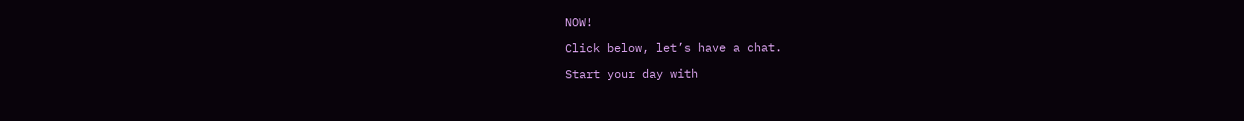NOW!

Click below, let’s have a chat.

Start your day with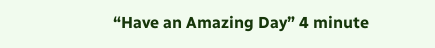“Have an Amazing Day” 4 minute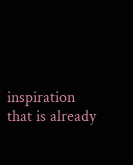inspiration that is already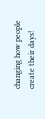changing how people create their days!